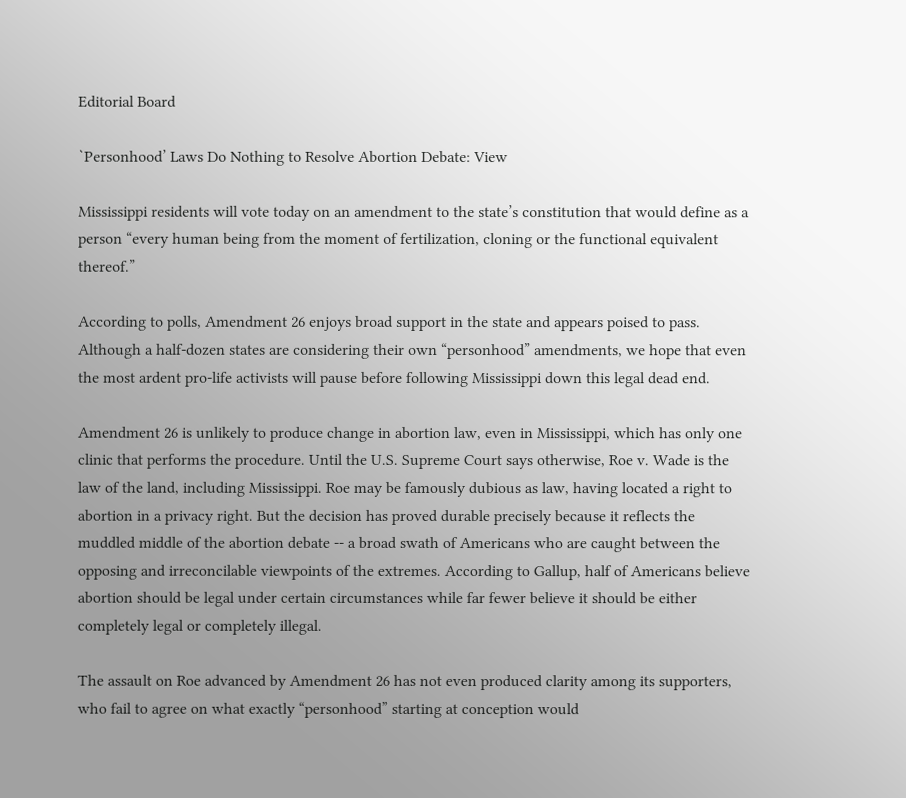Editorial Board

`Personhood’ Laws Do Nothing to Resolve Abortion Debate: View

Mississippi residents will vote today on an amendment to the state’s constitution that would define as a person “every human being from the moment of fertilization, cloning or the functional equivalent thereof.”

According to polls, Amendment 26 enjoys broad support in the state and appears poised to pass. Although a half-dozen states are considering their own “personhood” amendments, we hope that even the most ardent pro-life activists will pause before following Mississippi down this legal dead end.

Amendment 26 is unlikely to produce change in abortion law, even in Mississippi, which has only one clinic that performs the procedure. Until the U.S. Supreme Court says otherwise, Roe v. Wade is the law of the land, including Mississippi. Roe may be famously dubious as law, having located a right to abortion in a privacy right. But the decision has proved durable precisely because it reflects the muddled middle of the abortion debate -- a broad swath of Americans who are caught between the opposing and irreconcilable viewpoints of the extremes. According to Gallup, half of Americans believe abortion should be legal under certain circumstances while far fewer believe it should be either completely legal or completely illegal.

The assault on Roe advanced by Amendment 26 has not even produced clarity among its supporters, who fail to agree on what exactly “personhood” starting at conception would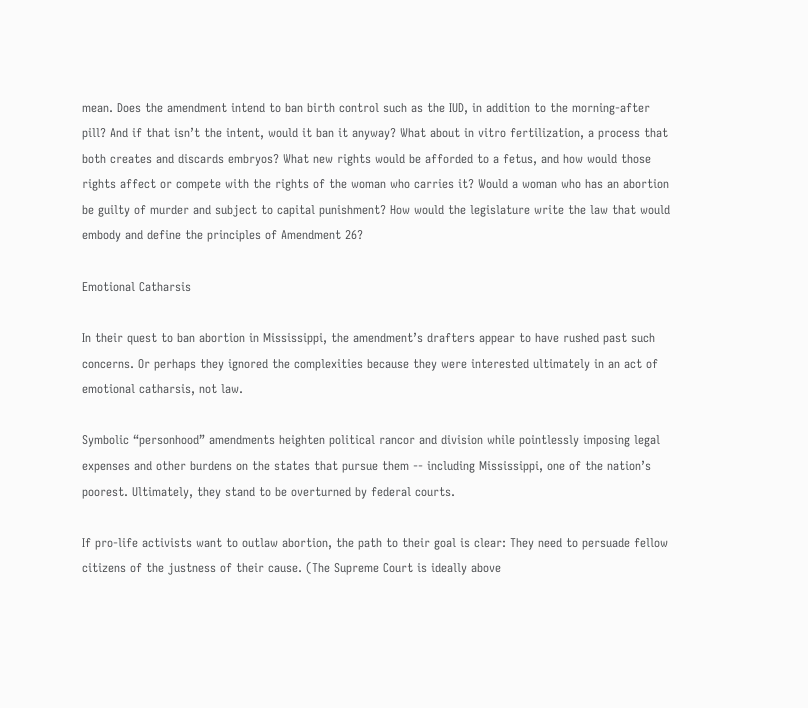mean. Does the amendment intend to ban birth control such as the IUD, in addition to the morning-after pill? And if that isn’t the intent, would it ban it anyway? What about in vitro fertilization, a process that both creates and discards embryos? What new rights would be afforded to a fetus, and how would those rights affect or compete with the rights of the woman who carries it? Would a woman who has an abortion be guilty of murder and subject to capital punishment? How would the legislature write the law that would embody and define the principles of Amendment 26?

Emotional Catharsis

In their quest to ban abortion in Mississippi, the amendment’s drafters appear to have rushed past such concerns. Or perhaps they ignored the complexities because they were interested ultimately in an act of emotional catharsis, not law.

Symbolic “personhood” amendments heighten political rancor and division while pointlessly imposing legal expenses and other burdens on the states that pursue them -- including Mississippi, one of the nation’s poorest. Ultimately, they stand to be overturned by federal courts.

If pro-life activists want to outlaw abortion, the path to their goal is clear: They need to persuade fellow citizens of the justness of their cause. (The Supreme Court is ideally above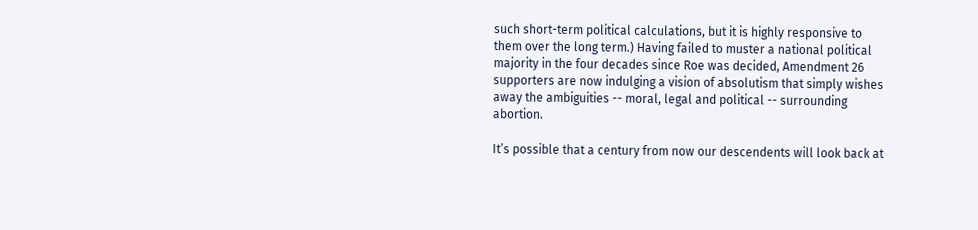such short-term political calculations, but it is highly responsive to them over the long term.) Having failed to muster a national political majority in the four decades since Roe was decided, Amendment 26 supporters are now indulging a vision of absolutism that simply wishes away the ambiguities -- moral, legal and political -- surrounding abortion.

It’s possible that a century from now our descendents will look back at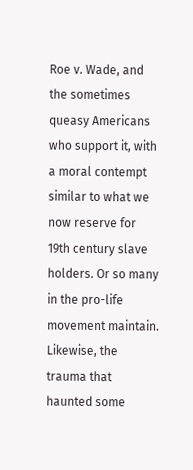Roe v. Wade, and the sometimes queasy Americans who support it, with a moral contempt similar to what we now reserve for 19th century slave holders. Or so many in the pro-life movement maintain. Likewise, the trauma that haunted some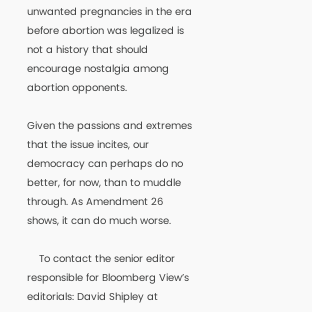unwanted pregnancies in the era before abortion was legalized is not a history that should encourage nostalgia among abortion opponents.

Given the passions and extremes that the issue incites, our democracy can perhaps do no better, for now, than to muddle through. As Amendment 26 shows, it can do much worse.

    To contact the senior editor responsible for Bloomberg View’s editorials: David Shipley at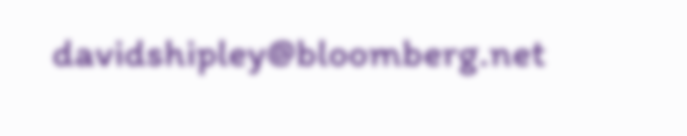davidshipley@bloomberg.net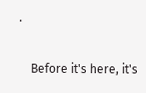.

    Before it's here, it's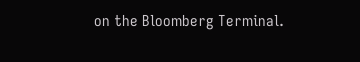on the Bloomberg Terminal.